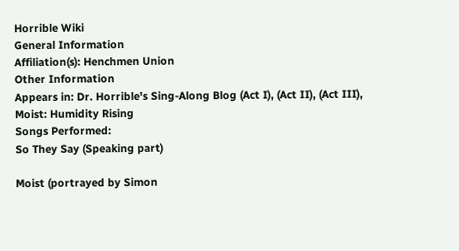Horrible Wiki
General Information
Affiliation(s): Henchmen Union
Other Information
Appears in: Dr. Horrible's Sing-Along Blog (Act I), (Act II), (Act III),
Moist: Humidity Rising
Songs Performed:
So They Say (Speaking part)

Moist (portrayed by Simon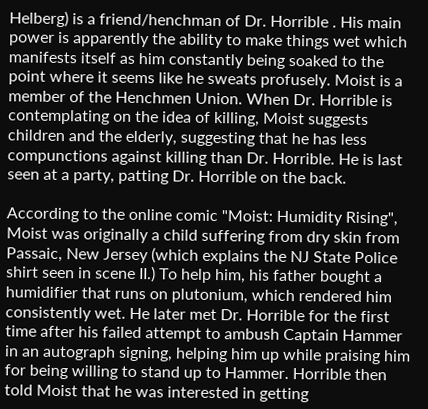Helberg) is a friend/henchman of Dr. Horrible . His main power is apparently the ability to make things wet which manifests itself as him constantly being soaked to the point where it seems like he sweats profusely. Moist is a member of the Henchmen Union. When Dr. Horrible is contemplating on the idea of killing, Moist suggests children and the elderly, suggesting that he has less compunctions against killing than Dr. Horrible. He is last seen at a party, patting Dr. Horrible on the back.

According to the online comic "Moist: Humidity Rising", Moist was originally a child suffering from dry skin from Passaic, New Jersey (which explains the NJ State Police shirt seen in scene II.) To help him, his father bought a humidifier that runs on plutonium, which rendered him consistently wet. He later met Dr. Horrible for the first time after his failed attempt to ambush Captain Hammer in an autograph signing, helping him up while praising him for being willing to stand up to Hammer. Horrible then told Moist that he was interested in getting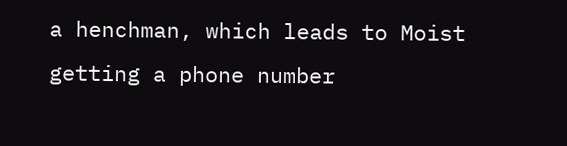a henchman, which leads to Moist getting a phone number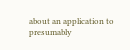about an application to presumably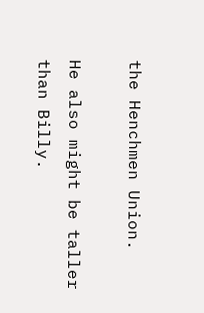the Henchmen Union.

He also might be taller than Billy.